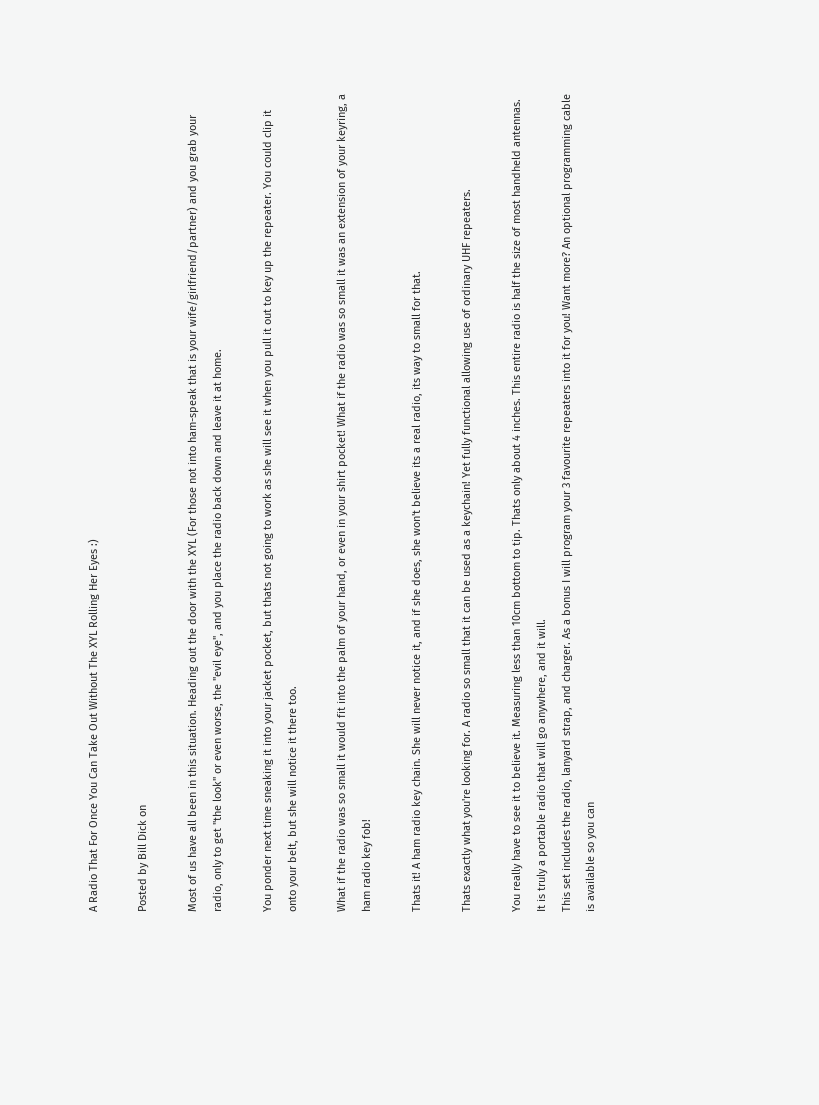A Radio That For Once You Can Take Out Without The XYL Rolling Her Eyes :)

Posted by Bill Dick on

Most of us have all been in this situation. Heading out the door with the XYL (For those not into ham-speak that is your wife/girlfriend/partner) and you grab your radio, only to get "the look" or even worse, the "evil eye", and you place the radio back down and leave it at home.

You ponder next time sneaking it into your jacket pocket, but thats not going to work as she will see it when you pull it out to key up the repeater. You could clip it onto your belt, but she will notice it there too.

What if the radio was so small it would fit into the palm of your hand, or even in your shirt pocket! What if the radio was so small it was an extension of your keyring, a ham radio key fob!

Thats it! A ham radio key chain. She will never notice it, and if she does, she won't believe its a real radio, its way to small for that.

Thats exactly what you're looking for. A radio so small that it can be used as a keychain! Yet fully functional allowing use of ordinary UHF repeaters.

You really have to see it to believe it. Measuring less than 10cm bottom to tip. Thats only about 4 inches. This entire radio is half the size of most handheld antennas. It is truly a portable radio that will go anywhere, and it will.
This set includes the radio, lanyard strap, and charger. As a bonus I will program your 3 favourite repeaters into it for you! Want more? An optional programming cable is available so you can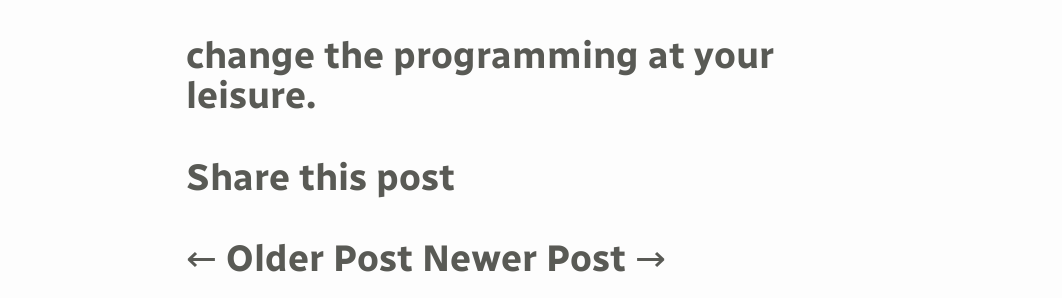change the programming at your leisure.

Share this post

← Older Post Newer Post →